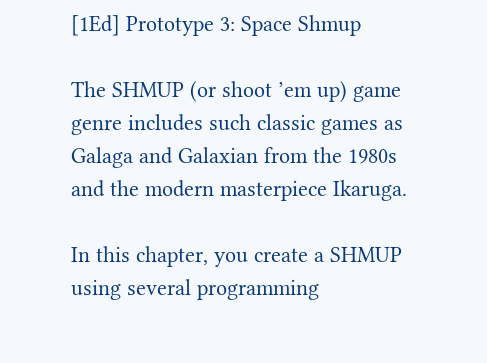[1Ed] Prototype 3: Space Shmup

The SHMUP (or shoot ’em up) game genre includes such classic games as Galaga and Galaxian from the 1980s and the modern masterpiece Ikaruga.

In this chapter, you create a SHMUP using several programming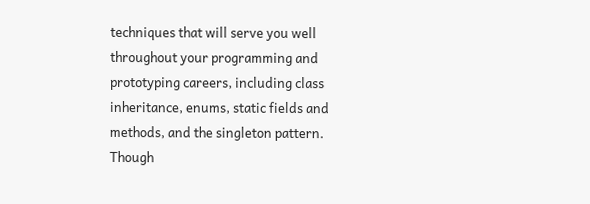techniques that will serve you well throughout your programming and prototyping careers, including class inheritance, enums, static fields and methods, and the singleton pattern. Though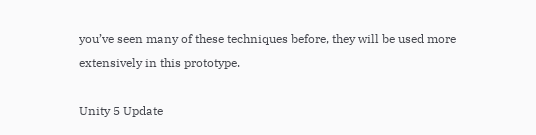you’ve seen many of these techniques before, they will be used more extensively in this prototype.

Unity 5 Update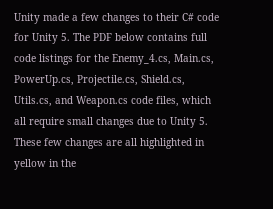Unity made a few changes to their C# code for Unity 5. The PDF below contains full code listings for the Enemy_4.cs, Main.cs, PowerUp.cs, Projectile.cs, Shield.cs, Utils.cs, and Weapon.cs code files, which all require small changes due to Unity 5. These few changes are all highlighted in yellow in the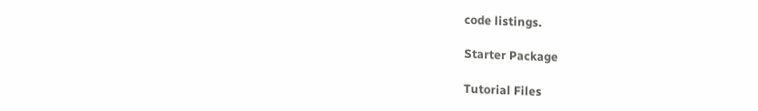code listings.

Starter Package

Tutorial Files